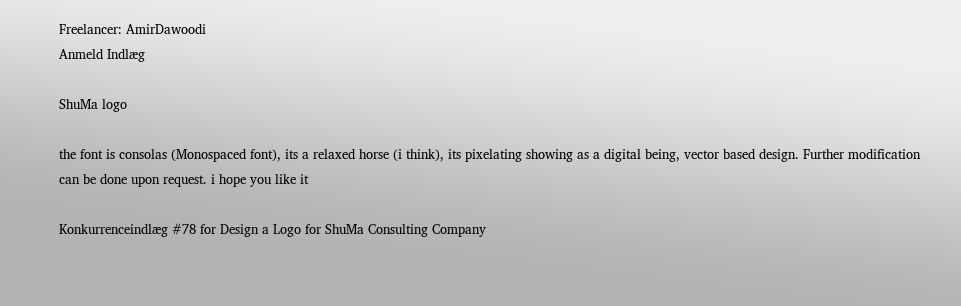Freelancer: AmirDawoodi
Anmeld Indlæg

ShuMa logo

the font is consolas (Monospaced font), its a relaxed horse (i think), its pixelating showing as a digital being, vector based design. Further modification can be done upon request. i hope you like it

Konkurrenceindlæg #78 for Design a Logo for ShuMa Consulting Company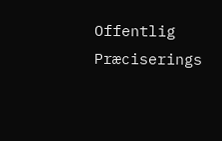Offentlig Præciserings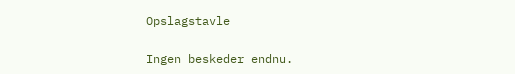Opslagstavle

Ingen beskeder endnu.